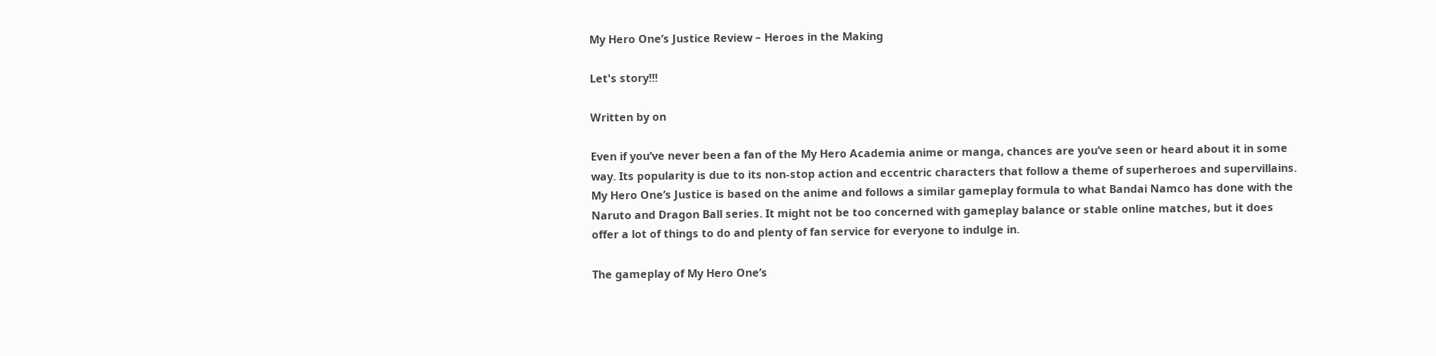My Hero One’s Justice Review – Heroes in the Making

Let's story!!!

Written by on

Even if you’ve never been a fan of the My Hero Academia anime or manga, chances are you’ve seen or heard about it in some way. Its popularity is due to its non-stop action and eccentric characters that follow a theme of superheroes and supervillains. My Hero One’s Justice is based on the anime and follows a similar gameplay formula to what Bandai Namco has done with the Naruto and Dragon Ball series. It might not be too concerned with gameplay balance or stable online matches, but it does offer a lot of things to do and plenty of fan service for everyone to indulge in.

The gameplay of My Hero One’s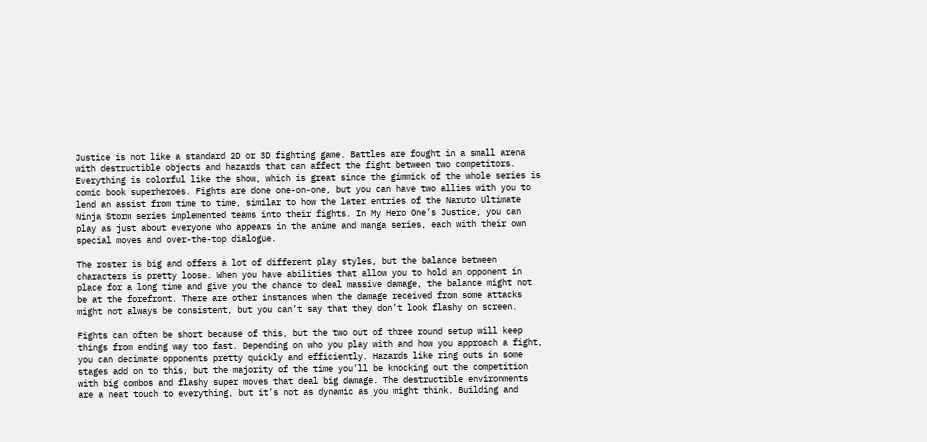Justice is not like a standard 2D or 3D fighting game. Battles are fought in a small arena with destructible objects and hazards that can affect the fight between two competitors. Everything is colorful like the show, which is great since the gimmick of the whole series is comic book superheroes. Fights are done one-on-one, but you can have two allies with you to lend an assist from time to time, similar to how the later entries of the Naruto Ultimate Ninja Storm series implemented teams into their fights. In My Hero One’s Justice, you can play as just about everyone who appears in the anime and manga series, each with their own special moves and over-the-top dialogue.

The roster is big and offers a lot of different play styles, but the balance between characters is pretty loose. When you have abilities that allow you to hold an opponent in place for a long time and give you the chance to deal massive damage, the balance might not be at the forefront. There are other instances when the damage received from some attacks might not always be consistent, but you can’t say that they don’t look flashy on screen.

Fights can often be short because of this, but the two out of three round setup will keep things from ending way too fast. Depending on who you play with and how you approach a fight, you can decimate opponents pretty quickly and efficiently. Hazards like ring outs in some stages add on to this, but the majority of the time you’ll be knocking out the competition with big combos and flashy super moves that deal big damage. The destructible environments are a neat touch to everything, but it’s not as dynamic as you might think. Building and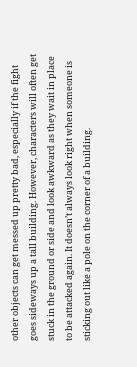other objects can get messed up pretty bad, especially if the fight goes sideways up a tall building. However, characters will often get stuck in the ground or side and look awkward as they wait in place to be attacked again. It doesn’t always look right when someone is sticking out like a pole on the corner of a building.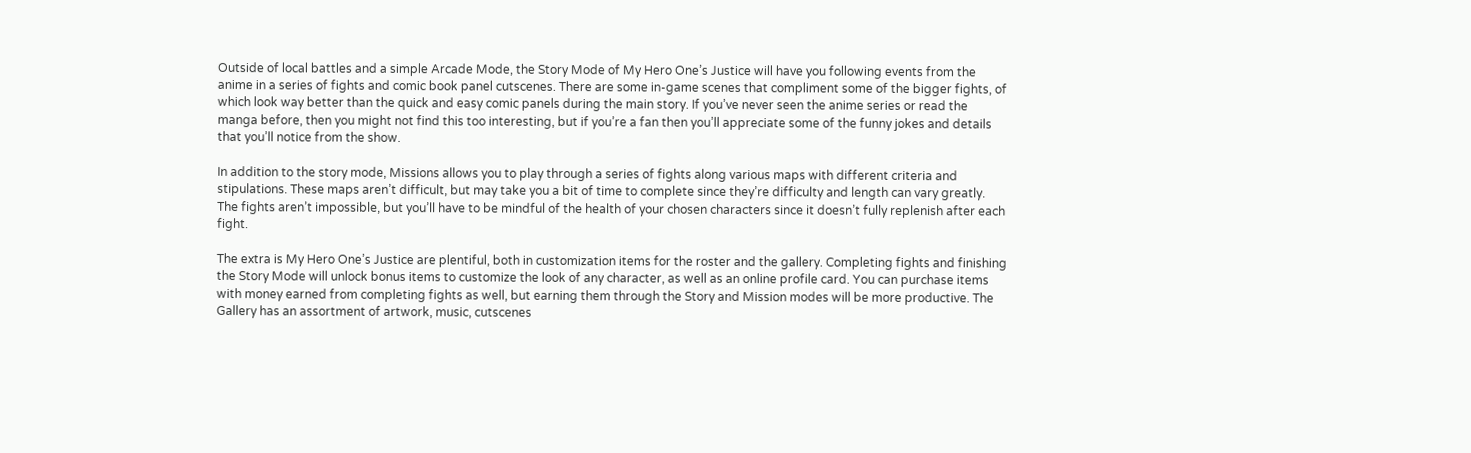Outside of local battles and a simple Arcade Mode, the Story Mode of My Hero One’s Justice will have you following events from the anime in a series of fights and comic book panel cutscenes. There are some in-game scenes that compliment some of the bigger fights, of which look way better than the quick and easy comic panels during the main story. If you’ve never seen the anime series or read the manga before, then you might not find this too interesting, but if you’re a fan then you’ll appreciate some of the funny jokes and details that you’ll notice from the show.

In addition to the story mode, Missions allows you to play through a series of fights along various maps with different criteria and stipulations. These maps aren’t difficult, but may take you a bit of time to complete since they’re difficulty and length can vary greatly. The fights aren’t impossible, but you’ll have to be mindful of the health of your chosen characters since it doesn’t fully replenish after each fight.

The extra is My Hero One’s Justice are plentiful, both in customization items for the roster and the gallery. Completing fights and finishing the Story Mode will unlock bonus items to customize the look of any character, as well as an online profile card. You can purchase items with money earned from completing fights as well, but earning them through the Story and Mission modes will be more productive. The Gallery has an assortment of artwork, music, cutscenes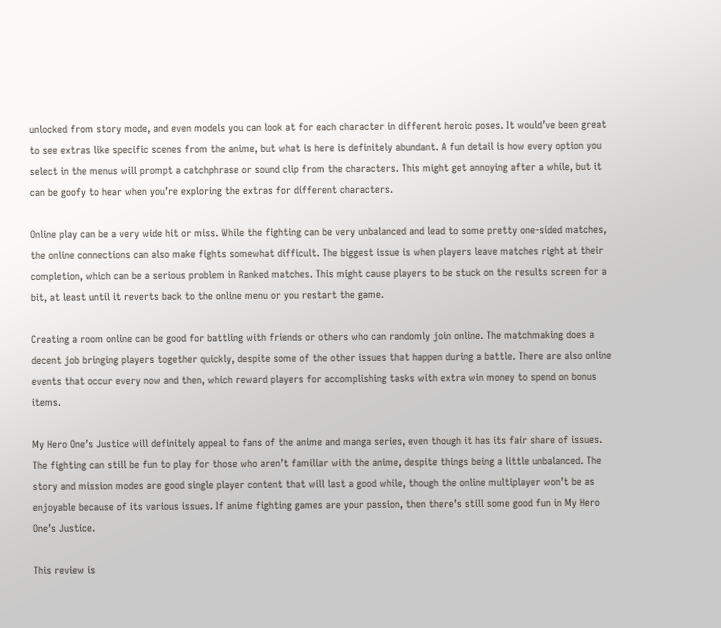unlocked from story mode, and even models you can look at for each character in different heroic poses. It would’ve been great to see extras like specific scenes from the anime, but what is here is definitely abundant. A fun detail is how every option you select in the menus will prompt a catchphrase or sound clip from the characters. This might get annoying after a while, but it can be goofy to hear when you’re exploring the extras for different characters.

Online play can be a very wide hit or miss. While the fighting can be very unbalanced and lead to some pretty one-sided matches, the online connections can also make fights somewhat difficult. The biggest issue is when players leave matches right at their completion, which can be a serious problem in Ranked matches. This might cause players to be stuck on the results screen for a bit, at least until it reverts back to the online menu or you restart the game.

Creating a room online can be good for battling with friends or others who can randomly join online. The matchmaking does a decent job bringing players together quickly, despite some of the other issues that happen during a battle. There are also online events that occur every now and then, which reward players for accomplishing tasks with extra win money to spend on bonus items.

My Hero One’s Justice will definitely appeal to fans of the anime and manga series, even though it has its fair share of issues. The fighting can still be fun to play for those who aren’t familiar with the anime, despite things being a little unbalanced. The story and mission modes are good single player content that will last a good while, though the online multiplayer won’t be as enjoyable because of its various issues. If anime fighting games are your passion, then there’s still some good fun in My Hero One’s Justice.

This review is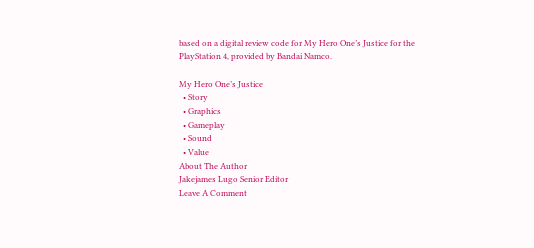based on a digital review code for My Hero One’s Justice for the PlayStation 4, provided by Bandai Namco.

My Hero One’s Justice
  • Story
  • Graphics
  • Gameplay
  • Sound
  • Value
About The Author
Jakejames Lugo Senior Editor
Leave A Comment